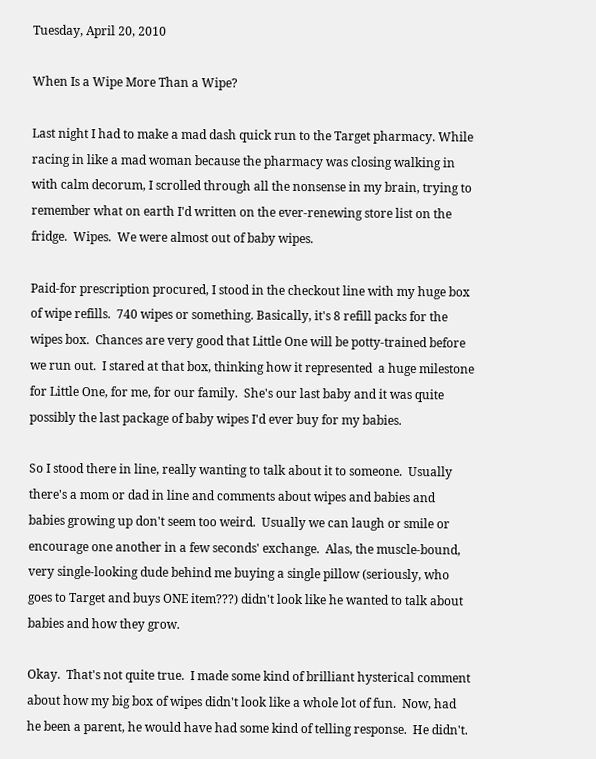Tuesday, April 20, 2010

When Is a Wipe More Than a Wipe?

Last night I had to make a mad dash quick run to the Target pharmacy. While racing in like a mad woman because the pharmacy was closing walking in with calm decorum, I scrolled through all the nonsense in my brain, trying to remember what on earth I'd written on the ever-renewing store list on the fridge.  Wipes.  We were almost out of baby wipes.

Paid-for prescription procured, I stood in the checkout line with my huge box of wipe refills.  740 wipes or something. Basically, it's 8 refill packs for the wipes box.  Chances are very good that Little One will be potty-trained before we run out.  I stared at that box, thinking how it represented  a huge milestone for Little One, for me, for our family.  She's our last baby and it was quite possibly the last package of baby wipes I'd ever buy for my babies.

So I stood there in line, really wanting to talk about it to someone.  Usually there's a mom or dad in line and comments about wipes and babies and babies growing up don't seem too weird.  Usually we can laugh or smile or encourage one another in a few seconds' exchange.  Alas, the muscle-bound, very single-looking dude behind me buying a single pillow (seriously, who goes to Target and buys ONE item???) didn't look like he wanted to talk about babies and how they grow.

Okay.  That's not quite true.  I made some kind of brilliant hysterical comment about how my big box of wipes didn't look like a whole lot of fun.  Now, had he been a parent, he would have had some kind of telling response.  He didn't.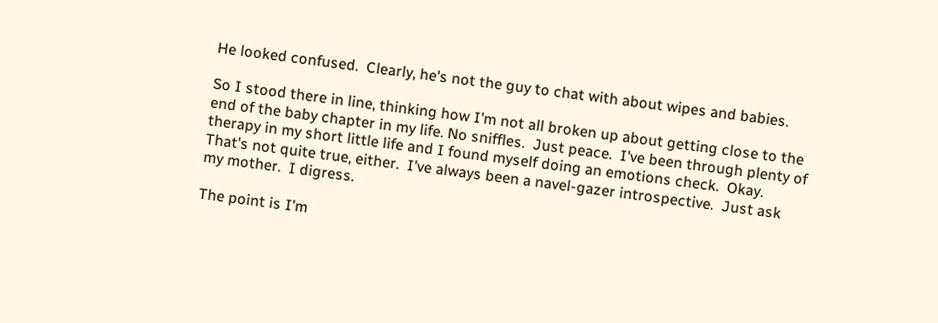He looked confused.  Clearly, he's not the guy to chat with about wipes and babies.

So I stood there in line, thinking how I'm not all broken up about getting close to the end of the baby chapter in my life. No sniffles.  Just peace.  I've been through plenty of therapy in my short little life and I found myself doing an emotions check.  Okay.  That's not quite true, either.  I've always been a navel-gazer introspective.  Just ask my mother.  I digress.

The point is I'm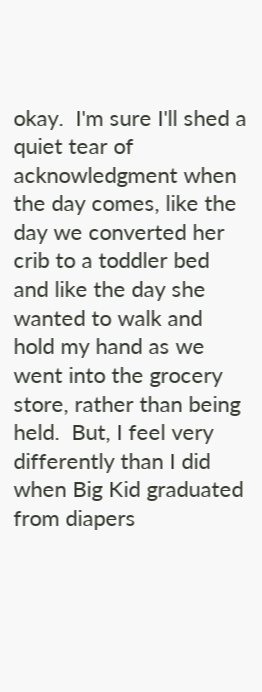okay.  I'm sure I'll shed a quiet tear of acknowledgment when the day comes, like the day we converted her crib to a toddler bed and like the day she wanted to walk and hold my hand as we went into the grocery store, rather than being held.  But, I feel very differently than I did when Big Kid graduated from diapers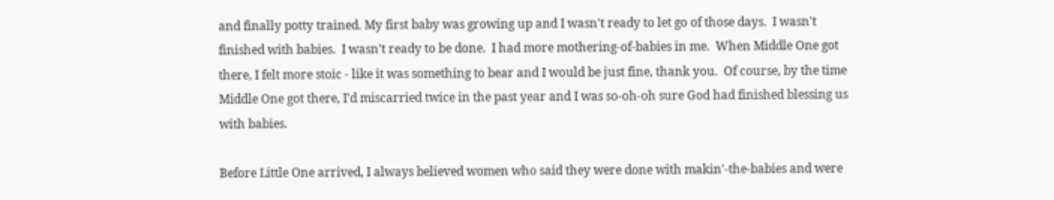and finally potty trained. My first baby was growing up and I wasn't ready to let go of those days.  I wasn't finished with babies.  I wasn't ready to be done.  I had more mothering-of-babies in me.  When Middle One got there, I felt more stoic - like it was something to bear and I would be just fine, thank you.  Of course, by the time Middle One got there, I'd miscarried twice in the past year and I was so-oh-oh sure God had finished blessing us with babies.

Before Little One arrived, I always believed women who said they were done with makin'-the-babies and were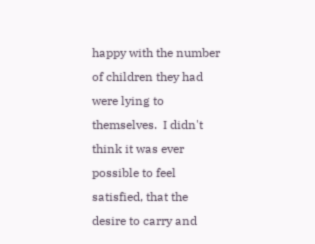happy with the number of children they had were lying to themselves.  I didn't think it was ever possible to feel satisfied, that the desire to carry and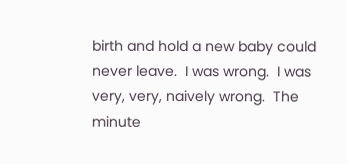birth and hold a new baby could never leave.  I was wrong.  I was very, very, naively wrong.  The minute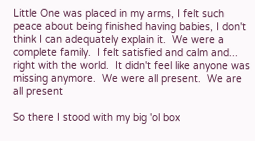Little One was placed in my arms, I felt such peace about being finished having babies, I don't think I can adequately explain it.  We were a complete family.  I felt satisfied and calm and... right with the world.  It didn't feel like anyone was missing anymore.  We were all present.  We are all present

So there I stood with my big 'ol box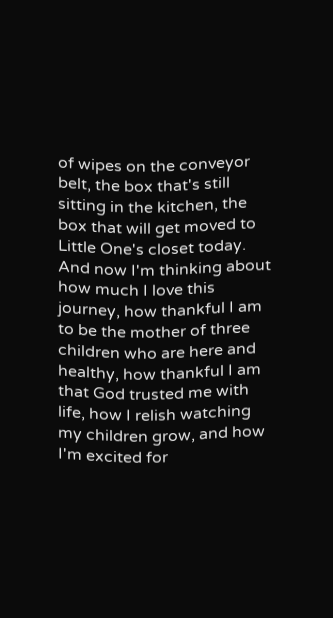of wipes on the conveyor belt, the box that's still sitting in the kitchen, the box that will get moved to Little One's closet today.  And now I'm thinking about how much I love this journey, how thankful I am to be the mother of three children who are here and healthy, how thankful I am that God trusted me with life, how I relish watching my children grow, and how I'm excited for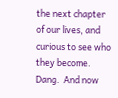the next chapter of our lives, and curious to see who they become.  Dang.  And now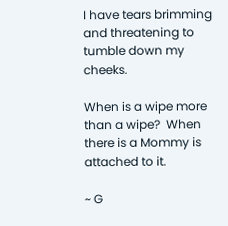I have tears brimming and threatening to tumble down my cheeks.

When is a wipe more than a wipe?  When there is a Mommy is attached to it.

~ G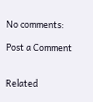No comments:

Post a Comment


Related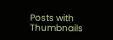Posts with Thumbnails